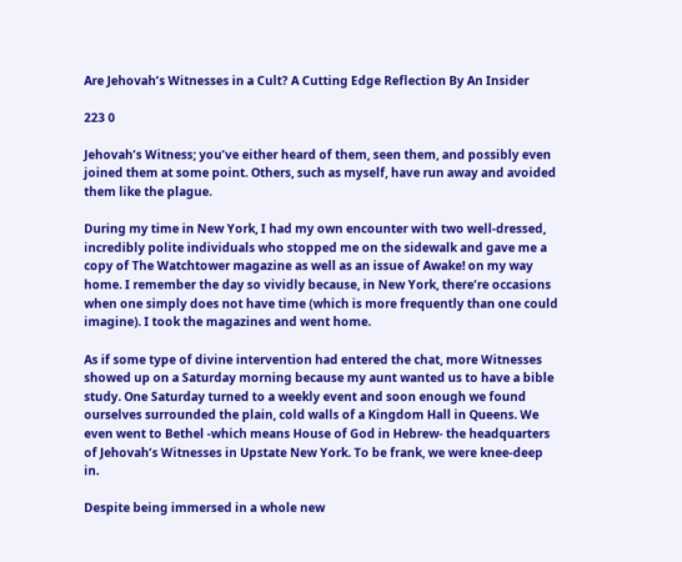Are Jehovah’s Witnesses in a Cult? A Cutting Edge Reflection By An Insider

223 0

Jehovah’s Witness; you’ve either heard of them, seen them, and possibly even joined them at some point. Others, such as myself, have run away and avoided them like the plague.

During my time in New York, I had my own encounter with two well-dressed, incredibly polite individuals who stopped me on the sidewalk and gave me a copy of The Watchtower magazine as well as an issue of Awake! on my way home. I remember the day so vividly because, in New York, there’re occasions when one simply does not have time (which is more frequently than one could imagine). I took the magazines and went home.

As if some type of divine intervention had entered the chat, more Witnesses showed up on a Saturday morning because my aunt wanted us to have a bible study. One Saturday turned to a weekly event and soon enough we found ourselves surrounded the plain, cold walls of a Kingdom Hall in Queens. We even went to Bethel -which means House of God in Hebrew- the headquarters of Jehovah’s Witnesses in Upstate New York. To be frank, we were knee-deep in.

Despite being immersed in a whole new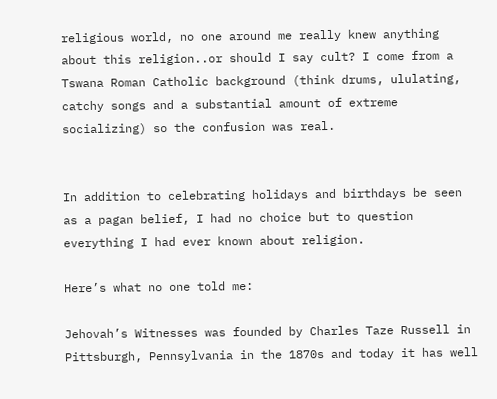religious world, no one around me really knew anything about this religion..or should I say cult? I come from a Tswana Roman Catholic background (think drums, ululating, catchy songs and a substantial amount of extreme socializing) so the confusion was real.


In addition to celebrating holidays and birthdays be seen as a pagan belief, I had no choice but to question everything I had ever known about religion.

Here’s what no one told me:

Jehovah’s Witnesses was founded by Charles Taze Russell in Pittsburgh, Pennsylvania in the 1870s and today it has well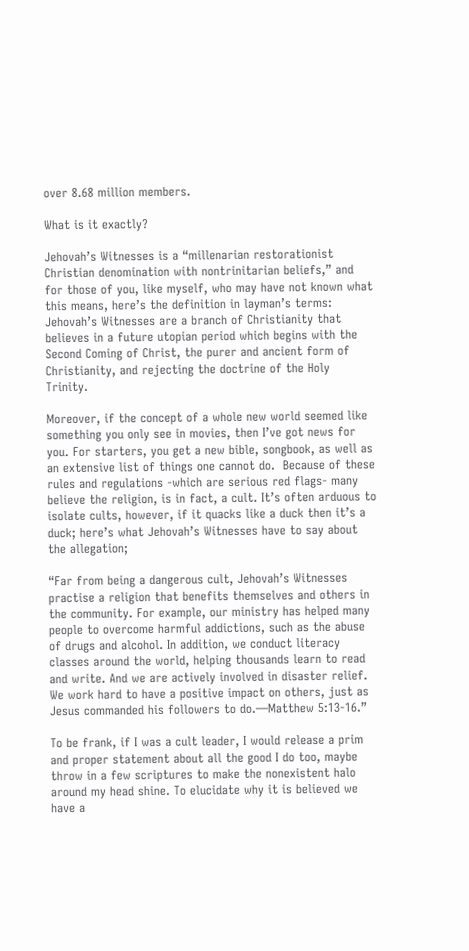over 8.68 million members.

What is it exactly?

Jehovah’s Witnesses is a “millenarian restorationist Christian denomination with nontrinitarian beliefs,” and for those of you, like myself, who may have not known what this means, here’s the definition in layman’s terms: Jehovah’s Witnesses are a branch of Christianity that believes in a future utopian period which begins with the Second Coming of Christ, the purer and ancient form of Christianity, and rejecting the doctrine of the Holy Trinity.

Moreover, if the concept of a whole new world seemed like something you only see in movies, then I’ve got news for you. For starters, you get a new bible, songbook, as well as an extensive list of things one cannot do.  Because of these rules and regulations -which are serious red flags- many believe the religion, is in fact, a cult. It’s often arduous to isolate cults, however, if it quacks like a duck then it’s a duck; here’s what Jehovah’s Witnesses have to say about the allegation;

“Far from being a dangerous cult, Jehovah’s Witnesses practise a religion that benefits themselves and others in the community. For example, our ministry has helped many people to overcome harmful addictions, such as the abuse of drugs and alcohol. In addition, we conduct literacy classes around the world, helping thousands learn to read and write. And we are actively involved in disaster relief. We work hard to have a positive impact on others, just as Jesus commanded his followers to do.—Matthew 5:13-16.”

To be frank, if I was a cult leader, I would release a prim and proper statement about all the good I do too, maybe throw in a few scriptures to make the nonexistent halo around my head shine. To elucidate why it is believed we have a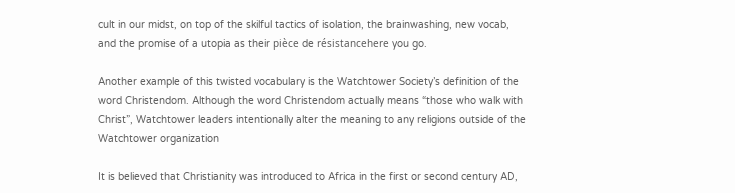cult in our midst, on top of the skilful tactics of isolation, the brainwashing, new vocab, and the promise of a utopia as their pièce de résistancehere you go.

Another example of this twisted vocabulary is the Watchtower Society’s definition of the word Christendom. Although the word Christendom actually means “those who walk with Christ”, Watchtower leaders intentionally alter the meaning to any religions outside of the Watchtower organization

It is believed that Christianity was introduced to Africa in the first or second century AD,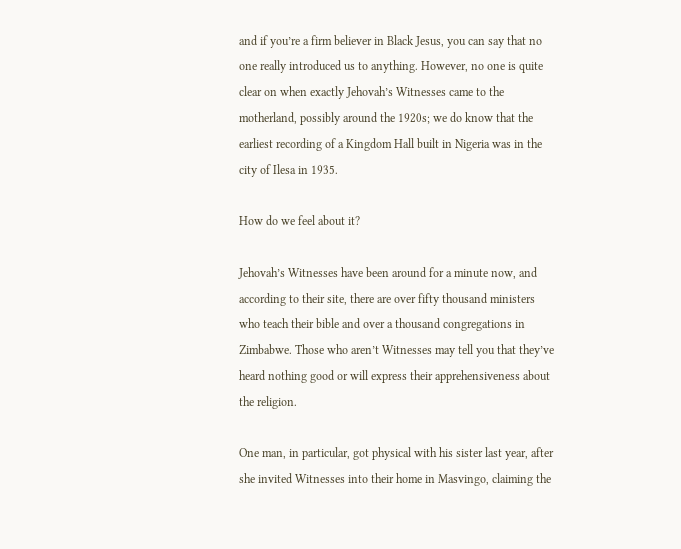and if you’re a firm believer in Black Jesus, you can say that no one really introduced us to anything. However, no one is quite clear on when exactly Jehovah’s Witnesses came to the motherland, possibly around the 1920s; we do know that the earliest recording of a Kingdom Hall built in Nigeria was in the city of Ilesa in 1935.

How do we feel about it?

Jehovah’s Witnesses have been around for a minute now, and according to their site, there are over fifty thousand ministers who teach their bible and over a thousand congregations in Zimbabwe. Those who aren’t Witnesses may tell you that they’ve heard nothing good or will express their apprehensiveness about the religion.

One man, in particular, got physical with his sister last year, after she invited Witnesses into their home in Masvingo, claiming the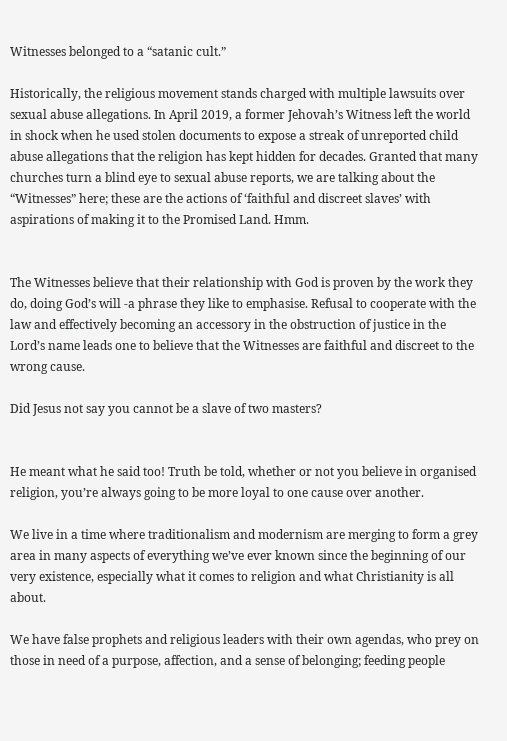Witnesses belonged to a “satanic cult.”

Historically, the religious movement stands charged with multiple lawsuits over sexual abuse allegations. In April 2019, a former Jehovah’s Witness left the world in shock when he used stolen documents to expose a streak of unreported child abuse allegations that the religion has kept hidden for decades. Granted that many churches turn a blind eye to sexual abuse reports, we are talking about the “Witnesses” here; these are the actions of ‘faithful and discreet slaves’ with aspirations of making it to the Promised Land. Hmm.


The Witnesses believe that their relationship with God is proven by the work they do, doing God’s will -a phrase they like to emphasise. Refusal to cooperate with the law and effectively becoming an accessory in the obstruction of justice in the Lord’s name leads one to believe that the Witnesses are faithful and discreet to the wrong cause.

Did Jesus not say you cannot be a slave of two masters?


He meant what he said too! Truth be told, whether or not you believe in organised religion, you’re always going to be more loyal to one cause over another.

We live in a time where traditionalism and modernism are merging to form a grey area in many aspects of everything we’ve ever known since the beginning of our very existence, especially what it comes to religion and what Christianity is all about.

We have false prophets and religious leaders with their own agendas, who prey on those in need of a purpose, affection, and a sense of belonging; feeding people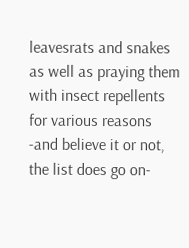leavesrats and snakes as well as praying them with insect repellents for various reasons -and believe it or not, the list does go on-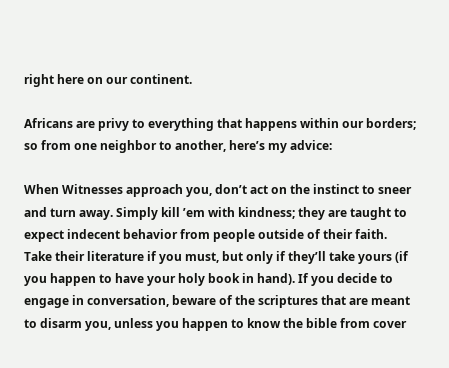right here on our continent.

Africans are privy to everything that happens within our borders; so from one neighbor to another, here’s my advice:

When Witnesses approach you, don’t act on the instinct to sneer and turn away. Simply kill ’em with kindness; they are taught to expect indecent behavior from people outside of their faith. Take their literature if you must, but only if they’ll take yours (if you happen to have your holy book in hand). If you decide to engage in conversation, beware of the scriptures that are meant to disarm you, unless you happen to know the bible from cover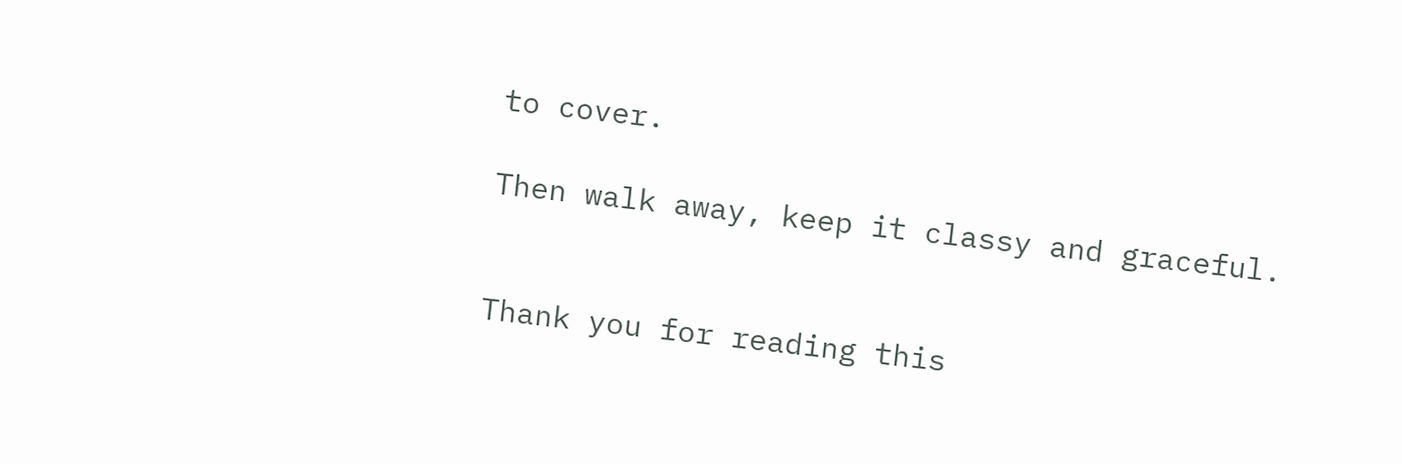to cover.

Then walk away, keep it classy and graceful.


Thank you for reading this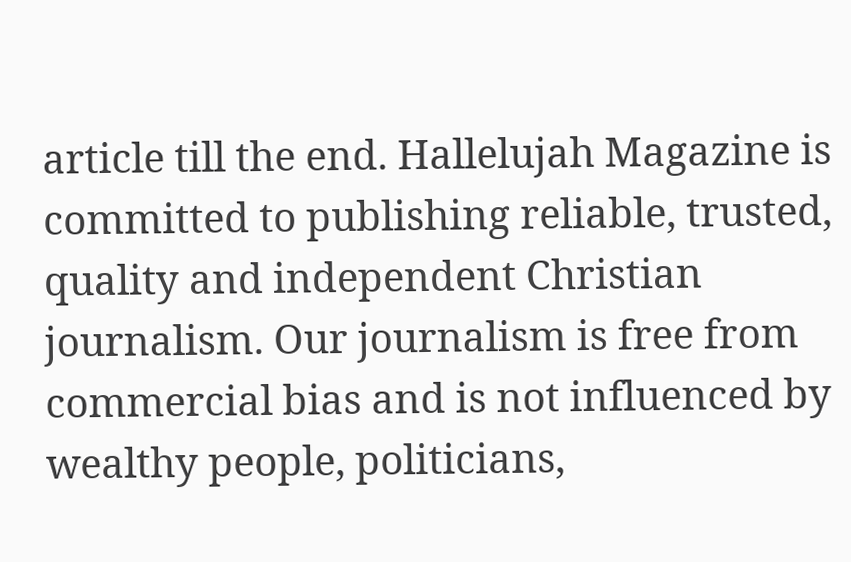article till the end. Hallelujah Magazine is committed to publishing reliable, trusted, quality and independent Christian journalism. Our journalism is free from commercial bias and is not influenced by wealthy people, politicians,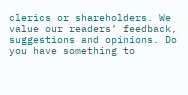clerics or shareholders. We value our readers’ feedback, suggestions and opinions. Do you have something to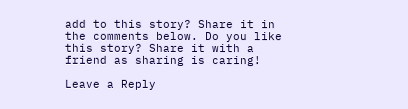add to this story? Share it in the comments below. Do you like this story? Share it with a friend as sharing is caring!

Leave a Reply